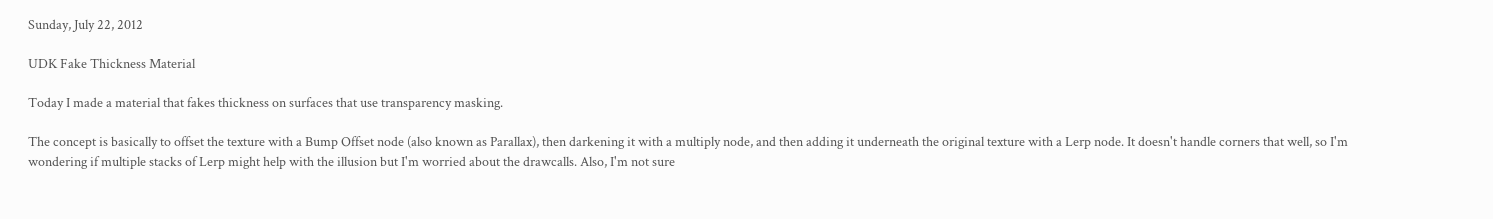Sunday, July 22, 2012

UDK Fake Thickness Material

Today I made a material that fakes thickness on surfaces that use transparency masking.

The concept is basically to offset the texture with a Bump Offset node (also known as Parallax), then darkening it with a multiply node, and then adding it underneath the original texture with a Lerp node. It doesn't handle corners that well, so I'm wondering if multiple stacks of Lerp might help with the illusion but I'm worried about the drawcalls. Also, I'm not sure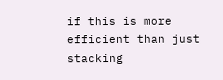if this is more efficient than just stacking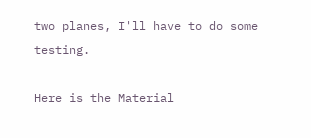two planes, I'll have to do some testing.

Here is the Material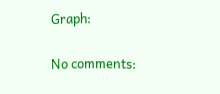Graph:

No comments: